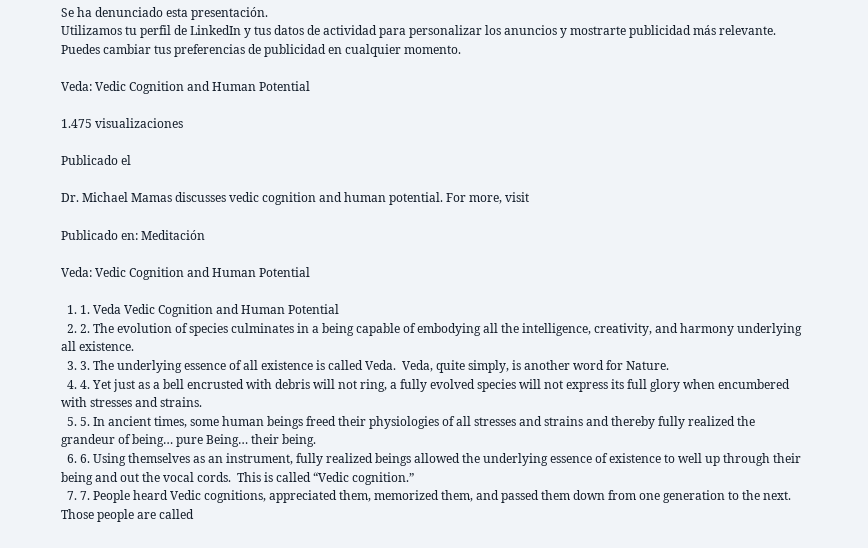Se ha denunciado esta presentación.
Utilizamos tu perfil de LinkedIn y tus datos de actividad para personalizar los anuncios y mostrarte publicidad más relevante. Puedes cambiar tus preferencias de publicidad en cualquier momento.

Veda: Vedic Cognition and Human Potential

1.475 visualizaciones

Publicado el

Dr. Michael Mamas discusses vedic cognition and human potential. For more, visit

Publicado en: Meditación

Veda: Vedic Cognition and Human Potential

  1. 1. Veda Vedic Cognition and Human Potential
  2. 2. The evolution of species culminates in a being capable of embodying all the intelligence, creativity, and harmony underlying all existence.
  3. 3. The underlying essence of all existence is called Veda.  Veda, quite simply, is another word for Nature.
  4. 4. Yet just as a bell encrusted with debris will not ring, a fully evolved species will not express its full glory when encumbered with stresses and strains.
  5. 5. In ancient times, some human beings freed their physiologies of all stresses and strains and thereby fully realized the grandeur of being… pure Being… their being.
  6. 6. Using themselves as an instrument, fully realized beings allowed the underlying essence of existence to well up through their being and out the vocal cords.  This is called “Vedic cognition.”
  7. 7. People heard Vedic cognitions, appreciated them, memorized them, and passed them down from one generation to the next.  Those people are called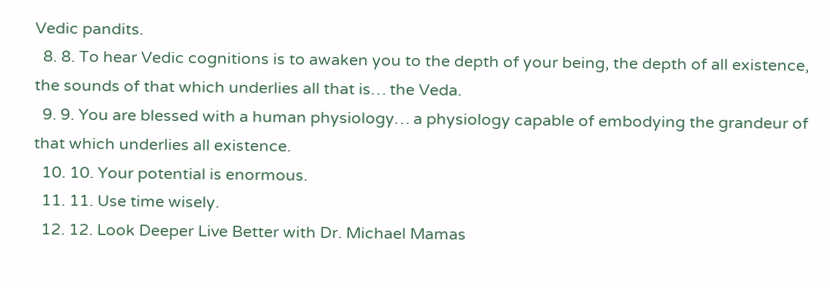Vedic pandits.
  8. 8. To hear Vedic cognitions is to awaken you to the depth of your being, the depth of all existence, the sounds of that which underlies all that is… the Veda.
  9. 9. You are blessed with a human physiology… a physiology capable of embodying the grandeur of that which underlies all existence.
  10. 10. Your potential is enormous.
  11. 11. Use time wisely.
  12. 12. Look Deeper Live Better with Dr. Michael Mamas